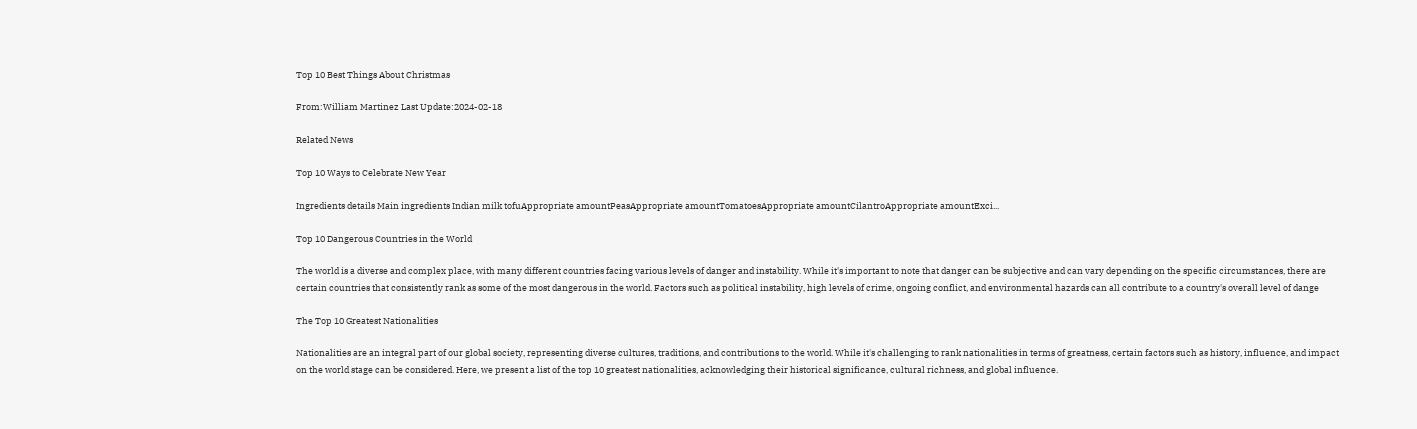Top 10 Best Things About Christmas

From:William Martinez Last Update:2024-02-18

Related News

Top 10 Ways to Celebrate New Year

Ingredients details Main ingredients Indian milk tofuAppropriate amountPeasAppropriate amountTomatoesAppropriate amountCilantroAppropriate amountExci...

Top 10 Dangerous Countries in the World

The world is a diverse and complex place, with many different countries facing various levels of danger and instability. While it's important to note that danger can be subjective and can vary depending on the specific circumstances, there are certain countries that consistently rank as some of the most dangerous in the world. Factors such as political instability, high levels of crime, ongoing conflict, and environmental hazards can all contribute to a country's overall level of dange

The Top 10 Greatest Nationalities

Nationalities are an integral part of our global society, representing diverse cultures, traditions, and contributions to the world. While it's challenging to rank nationalities in terms of greatness, certain factors such as history, influence, and impact on the world stage can be considered. Here, we present a list of the top 10 greatest nationalities, acknowledging their historical significance, cultural richness, and global influence.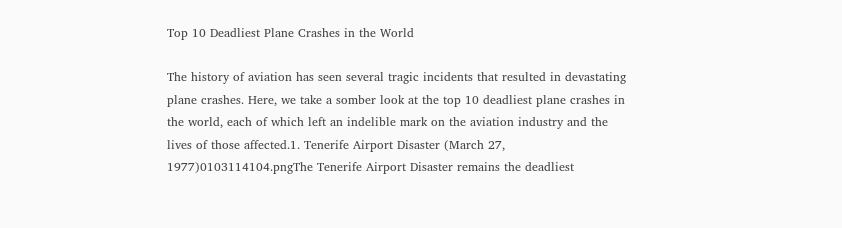Top 10 Deadliest Plane Crashes in the World

The history of aviation has seen several tragic incidents that resulted in devastating plane crashes. Here, we take a somber look at the top 10 deadliest plane crashes in the world, each of which left an indelible mark on the aviation industry and the lives of those affected.1. Tenerife Airport Disaster (March 27, 1977)0103114104.pngThe Tenerife Airport Disaster remains the deadliest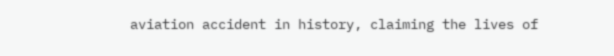aviation accident in history, claiming the lives of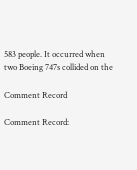583 people. It occurred when two Boeing 747s collided on the

Comment Record

Comment Record: